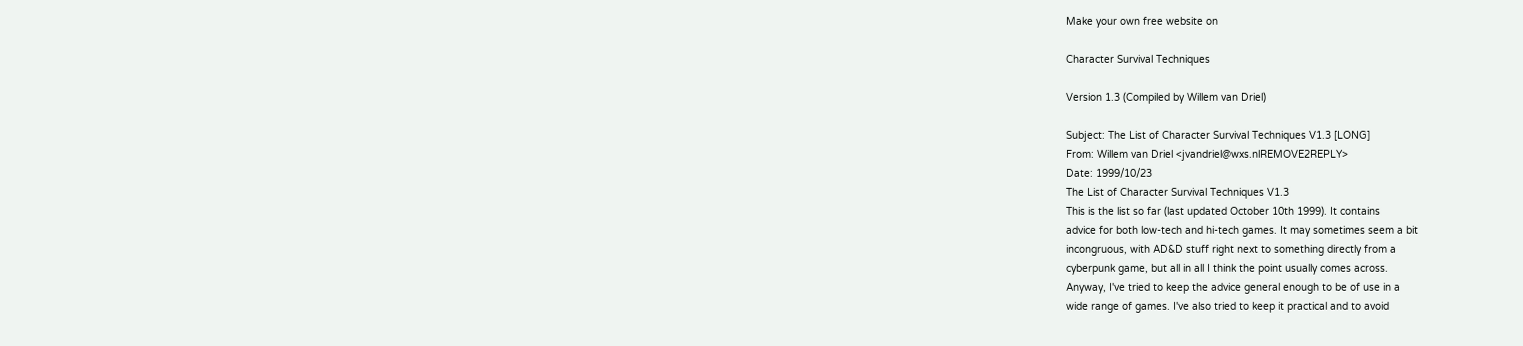Make your own free website on

Character Survival Techniques

Version 1.3 (Compiled by Willem van Driel)

Subject: The List of Character Survival Techniques V1.3 [LONG]
From: Willem van Driel <jvandriel@wxs.nlREMOVE2REPLY>
Date: 1999/10/23
The List of Character Survival Techniques V1.3
This is the list so far (last updated October 10th 1999). It contains
advice for both low-tech and hi-tech games. It may sometimes seem a bit
incongruous, with AD&D stuff right next to something directly from a
cyberpunk game, but all in all I think the point usually comes across.
Anyway, I've tried to keep the advice general enough to be of use in a
wide range of games. I've also tried to keep it practical and to avoid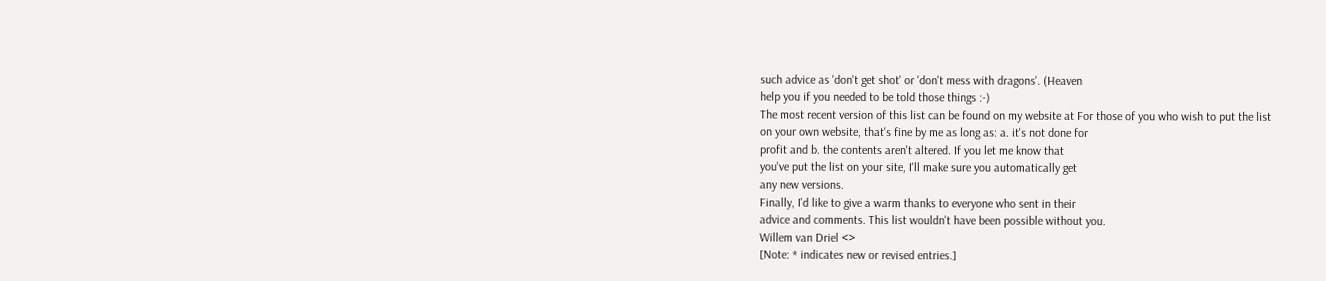such advice as 'don't get shot' or 'don't mess with dragons'. (Heaven
help you if you needed to be told those things :-)
The most recent version of this list can be found on my website at For those of you who wish to put the list
on your own website, that's fine by me as long as: a. it's not done for
profit and b. the contents aren't altered. If you let me know that
you've put the list on your site, I'll make sure you automatically get
any new versions.
Finally, I'd like to give a warm thanks to everyone who sent in their
advice and comments. This list wouldn't have been possible without you.
Willem van Driel <>
[Note: * indicates new or revised entries.]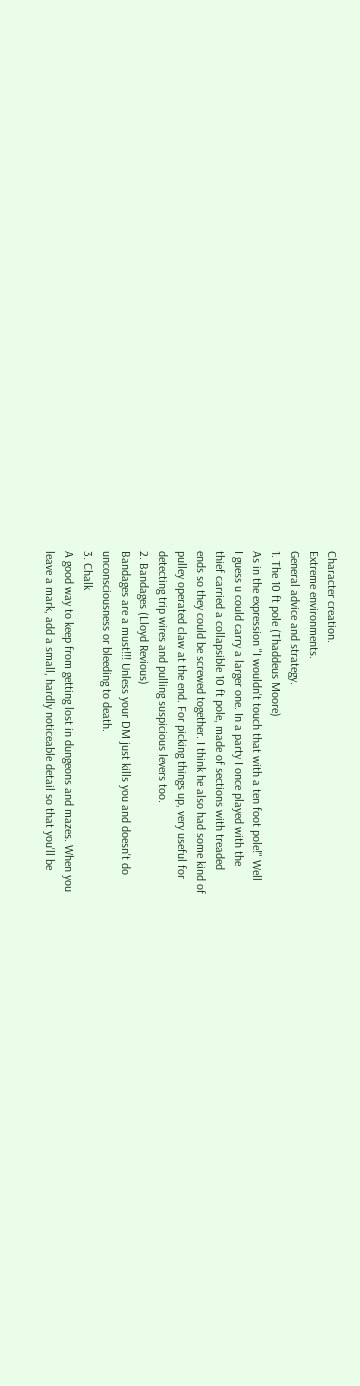Character creation.
Extreme environments.
General advice and strategy.
1. The 10 ft pole (Thaddeus Moore)
As in the expression "I wouldn't touch that with a ten foot pole!" Well
I guess u could carry a larger one. In a party I once played with the
thief carried a collapsible 10 ft pole, made of sections with treaded
ends so they could be screwed together. I think he also had some kind of
pulley operated claw at the end. For picking things up, very useful for
detecting trip wires and pulling suspicious levers too.
2. Bandages (Lloyd Revious)
Bandages are a must!!! Unless your DM just kills you and doesn't do
unconsciousness or bleeding to death.
3. Chalk
A good way to keep from getting lost in dungeons and mazes. When you
leave a mark, add a small, hardly noticeable detail so that you'll be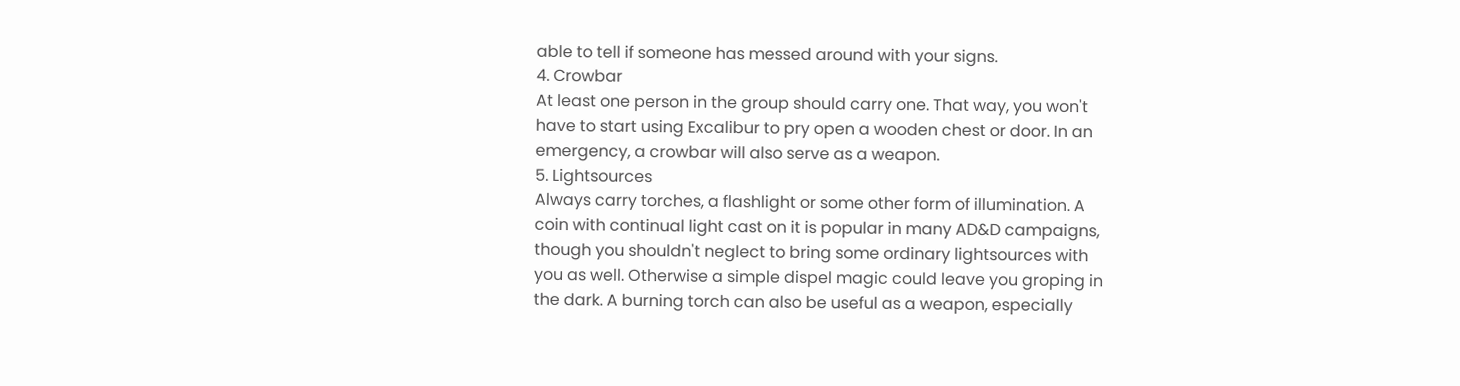able to tell if someone has messed around with your signs.
4. Crowbar
At least one person in the group should carry one. That way, you won't
have to start using Excalibur to pry open a wooden chest or door. In an
emergency, a crowbar will also serve as a weapon.
5. Lightsources
Always carry torches, a flashlight or some other form of illumination. A
coin with continual light cast on it is popular in many AD&D campaigns,
though you shouldn't neglect to bring some ordinary lightsources with
you as well. Otherwise a simple dispel magic could leave you groping in
the dark. A burning torch can also be useful as a weapon, especially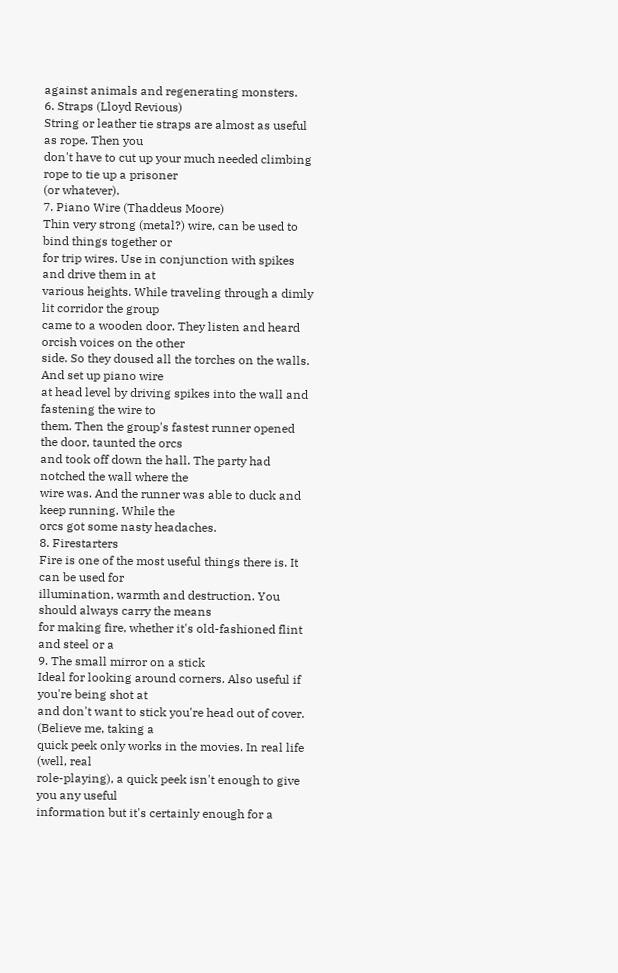against animals and regenerating monsters.
6. Straps (Lloyd Revious)
String or leather tie straps are almost as useful as rope. Then you
don't have to cut up your much needed climbing rope to tie up a prisoner
(or whatever).
7. Piano Wire (Thaddeus Moore)
Thin very strong (metal?) wire, can be used to bind things together or
for trip wires. Use in conjunction with spikes and drive them in at
various heights. While traveling through a dimly lit corridor the group
came to a wooden door. They listen and heard orcish voices on the other
side. So they doused all the torches on the walls. And set up piano wire
at head level by driving spikes into the wall and fastening the wire to
them. Then the group's fastest runner opened the door, taunted the orcs
and took off down the hall. The party had notched the wall where the
wire was. And the runner was able to duck and keep running. While the
orcs got some nasty headaches.
8. Firestarters
Fire is one of the most useful things there is. It can be used for
illumination, warmth and destruction. You should always carry the means
for making fire, whether it's old-fashioned flint and steel or a
9. The small mirror on a stick
Ideal for looking around corners. Also useful if you're being shot at
and don't want to stick you're head out of cover. (Believe me, taking a
quick peek only works in the movies. In real life (well, real
role-playing), a quick peek isn't enough to give you any useful
information but it's certainly enough for a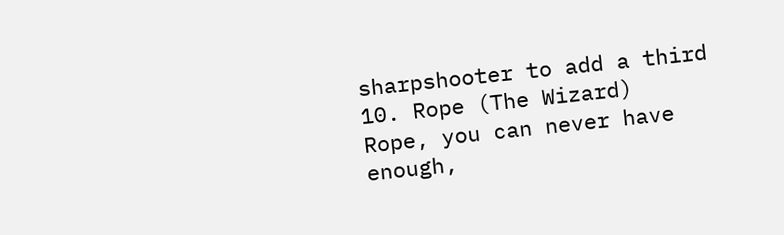sharpshooter to add a third
10. Rope (The Wizard)
Rope, you can never have enough,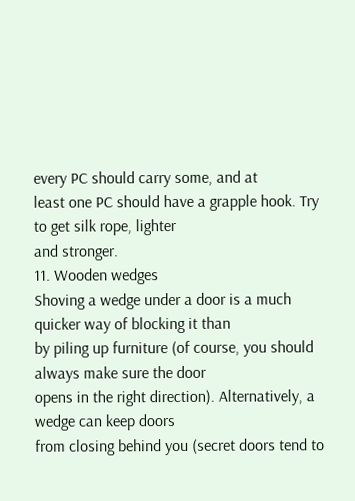every PC should carry some, and at
least one PC should have a grapple hook. Try to get silk rope, lighter
and stronger.
11. Wooden wedges
Shoving a wedge under a door is a much quicker way of blocking it than
by piling up furniture (of course, you should always make sure the door
opens in the right direction). Alternatively, a wedge can keep doors
from closing behind you (secret doors tend to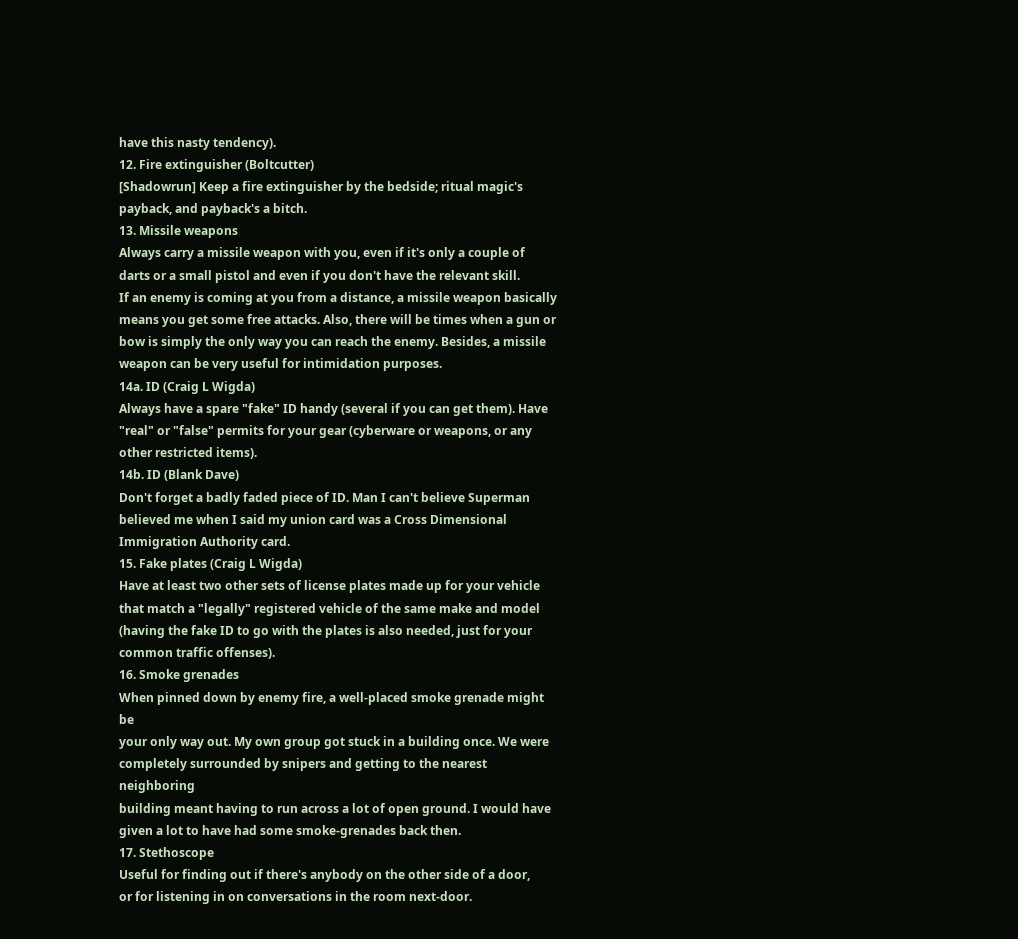have this nasty tendency).
12. Fire extinguisher (Boltcutter)
[Shadowrun] Keep a fire extinguisher by the bedside; ritual magic's
payback, and payback's a bitch.
13. Missile weapons
Always carry a missile weapon with you, even if it's only a couple of
darts or a small pistol and even if you don't have the relevant skill.
If an enemy is coming at you from a distance, a missile weapon basically
means you get some free attacks. Also, there will be times when a gun or
bow is simply the only way you can reach the enemy. Besides, a missile
weapon can be very useful for intimidation purposes.
14a. ID (Craig L Wigda)
Always have a spare "fake" ID handy (several if you can get them). Have
"real" or "false" permits for your gear (cyberware or weapons, or any
other restricted items).
14b. ID (Blank Dave)
Don't forget a badly faded piece of ID. Man I can't believe Superman
believed me when I said my union card was a Cross Dimensional
Immigration Authority card.
15. Fake plates (Craig L Wigda)
Have at least two other sets of license plates made up for your vehicle
that match a "legally" registered vehicle of the same make and model
(having the fake ID to go with the plates is also needed, just for your
common traffic offenses).
16. Smoke grenades
When pinned down by enemy fire, a well-placed smoke grenade might be
your only way out. My own group got stuck in a building once. We were
completely surrounded by snipers and getting to the nearest neighboring
building meant having to run across a lot of open ground. I would have
given a lot to have had some smoke-grenades back then.
17. Stethoscope
Useful for finding out if there's anybody on the other side of a door,
or for listening in on conversations in the room next-door.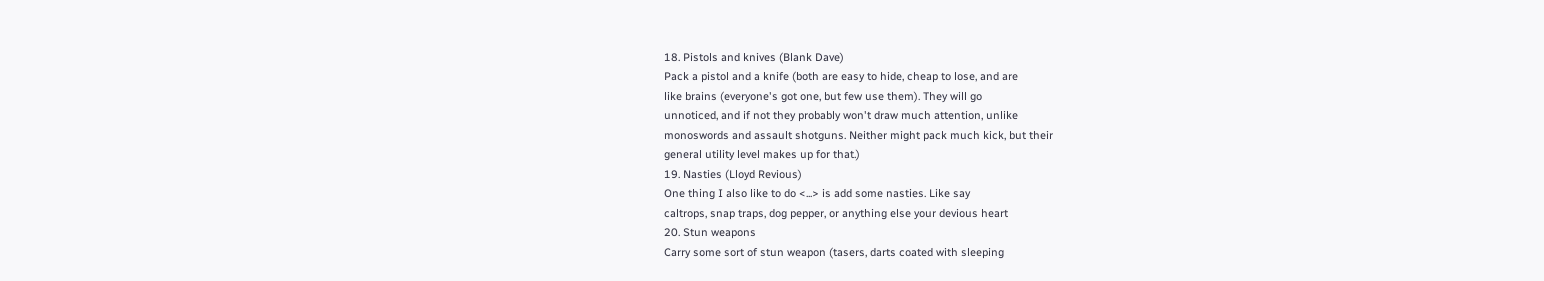18. Pistols and knives (Blank Dave)
Pack a pistol and a knife (both are easy to hide, cheap to lose, and are
like brains (everyone's got one, but few use them). They will go
unnoticed, and if not they probably won't draw much attention, unlike
monoswords and assault shotguns. Neither might pack much kick, but their
general utility level makes up for that.)
19. Nasties (Lloyd Revious)
One thing I also like to do <...> is add some nasties. Like say
caltrops, snap traps, dog pepper, or anything else your devious heart
20. Stun weapons
Carry some sort of stun weapon (tasers, darts coated with sleeping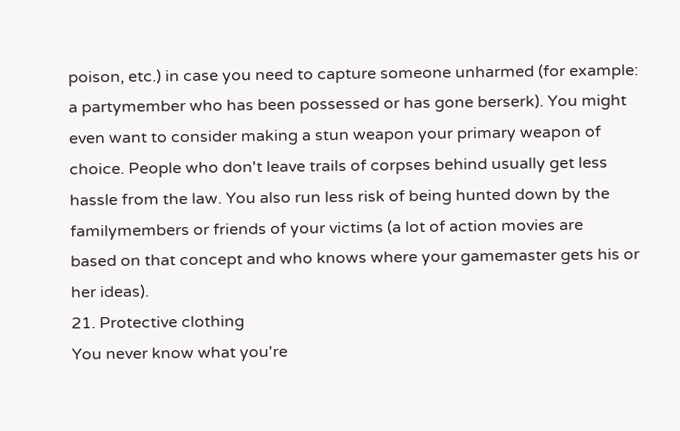poison, etc.) in case you need to capture someone unharmed (for example:
a partymember who has been possessed or has gone berserk). You might
even want to consider making a stun weapon your primary weapon of
choice. People who don't leave trails of corpses behind usually get less
hassle from the law. You also run less risk of being hunted down by the
familymembers or friends of your victims (a lot of action movies are
based on that concept and who knows where your gamemaster gets his or
her ideas).
21. Protective clothing
You never know what you're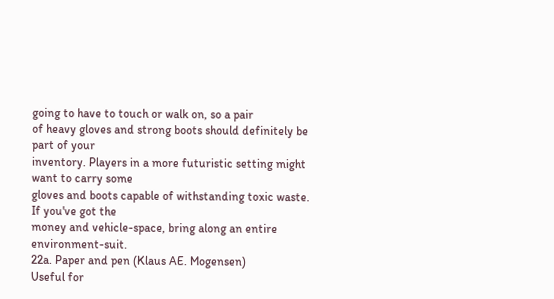going to have to touch or walk on, so a pair
of heavy gloves and strong boots should definitely be part of your
inventory. Players in a more futuristic setting might want to carry some
gloves and boots capable of withstanding toxic waste. If you've got the
money and vehicle-space, bring along an entire environment-suit.
22a. Paper and pen (Klaus AE. Mogensen)
Useful for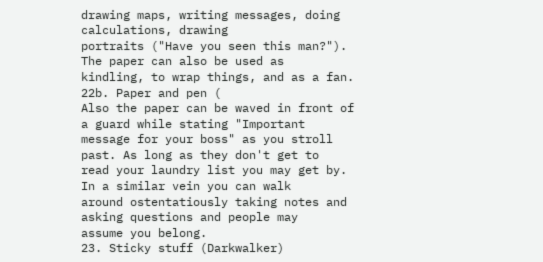drawing maps, writing messages, doing calculations, drawing
portraits ("Have you seen this man?"). The paper can also be used as
kindling, to wrap things, and as a fan.
22b. Paper and pen (
Also the paper can be waved in front of a guard while stating "Important
message for your boss" as you stroll past. As long as they don't get to
read your laundry list you may get by. In a similar vein you can walk
around ostentatiously taking notes and asking questions and people may
assume you belong.
23. Sticky stuff (Darkwalker)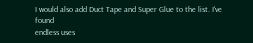I would also add Duct Tape and Super Glue to the list. I've found
endless uses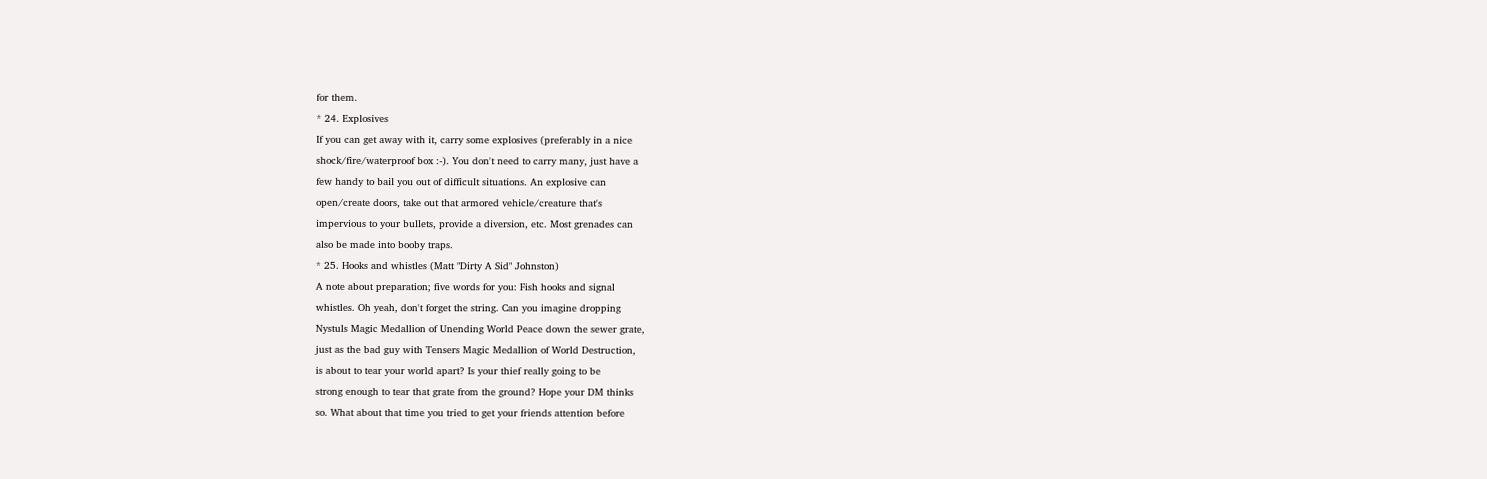for them.
* 24. Explosives
If you can get away with it, carry some explosives (preferably in a nice
shock/fire/waterproof box :-). You don't need to carry many, just have a
few handy to bail you out of difficult situations. An explosive can
open/create doors, take out that armored vehicle/creature that's
impervious to your bullets, provide a diversion, etc. Most grenades can
also be made into booby traps.
* 25. Hooks and whistles (Matt "Dirty A Sid" Johnston)
A note about preparation; five words for you: Fish hooks and signal
whistles. Oh yeah, don't forget the string. Can you imagine dropping
Nystuls Magic Medallion of Unending World Peace down the sewer grate,
just as the bad guy with Tensers Magic Medallion of World Destruction,
is about to tear your world apart? Is your thief really going to be
strong enough to tear that grate from the ground? Hope your DM thinks
so. What about that time you tried to get your friends attention before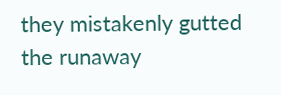they mistakenly gutted the runaway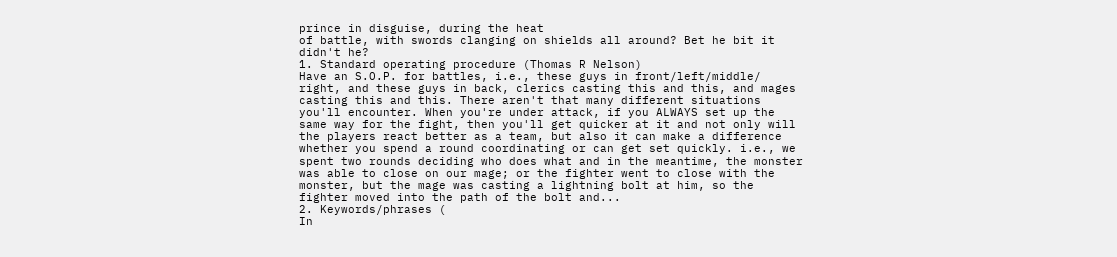prince in disguise, during the heat
of battle, with swords clanging on shields all around? Bet he bit it
didn't he?
1. Standard operating procedure (Thomas R Nelson)
Have an S.O.P. for battles, i.e., these guys in front/left/middle/
right, and these guys in back, clerics casting this and this, and mages
casting this and this. There aren't that many different situations
you'll encounter. When you're under attack, if you ALWAYS set up the
same way for the fight, then you'll get quicker at it and not only will
the players react better as a team, but also it can make a difference
whether you spend a round coordinating or can get set quickly. i.e., we
spent two rounds deciding who does what and in the meantime, the monster
was able to close on our mage; or the fighter went to close with the
monster, but the mage was casting a lightning bolt at him, so the
fighter moved into the path of the bolt and...
2. Keywords/phrases (
In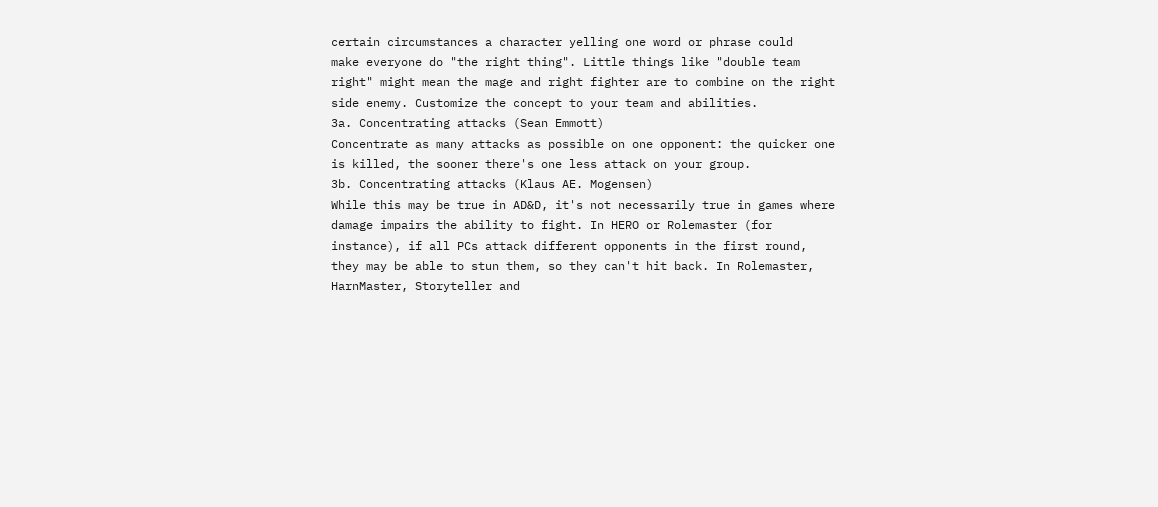certain circumstances a character yelling one word or phrase could
make everyone do "the right thing". Little things like "double team
right" might mean the mage and right fighter are to combine on the right
side enemy. Customize the concept to your team and abilities.
3a. Concentrating attacks (Sean Emmott)
Concentrate as many attacks as possible on one opponent: the quicker one
is killed, the sooner there's one less attack on your group.
3b. Concentrating attacks (Klaus AE. Mogensen)
While this may be true in AD&D, it's not necessarily true in games where
damage impairs the ability to fight. In HERO or Rolemaster (for
instance), if all PCs attack different opponents in the first round,
they may be able to stun them, so they can't hit back. In Rolemaster,
HarnMaster, Storyteller and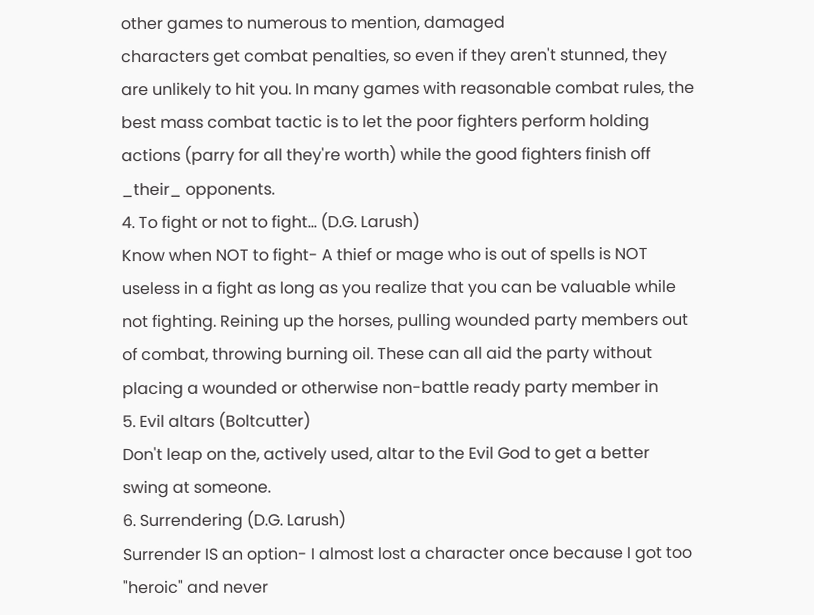other games to numerous to mention, damaged
characters get combat penalties, so even if they aren't stunned, they
are unlikely to hit you. In many games with reasonable combat rules, the
best mass combat tactic is to let the poor fighters perform holding
actions (parry for all they're worth) while the good fighters finish off
_their_ opponents.
4. To fight or not to fight... (D.G. Larush)
Know when NOT to fight- A thief or mage who is out of spells is NOT
useless in a fight as long as you realize that you can be valuable while
not fighting. Reining up the horses, pulling wounded party members out
of combat, throwing burning oil. These can all aid the party without
placing a wounded or otherwise non-battle ready party member in
5. Evil altars (Boltcutter)
Don't leap on the, actively used, altar to the Evil God to get a better
swing at someone.
6. Surrendering (D.G. Larush)
Surrender IS an option- I almost lost a character once because I got too
"heroic" and never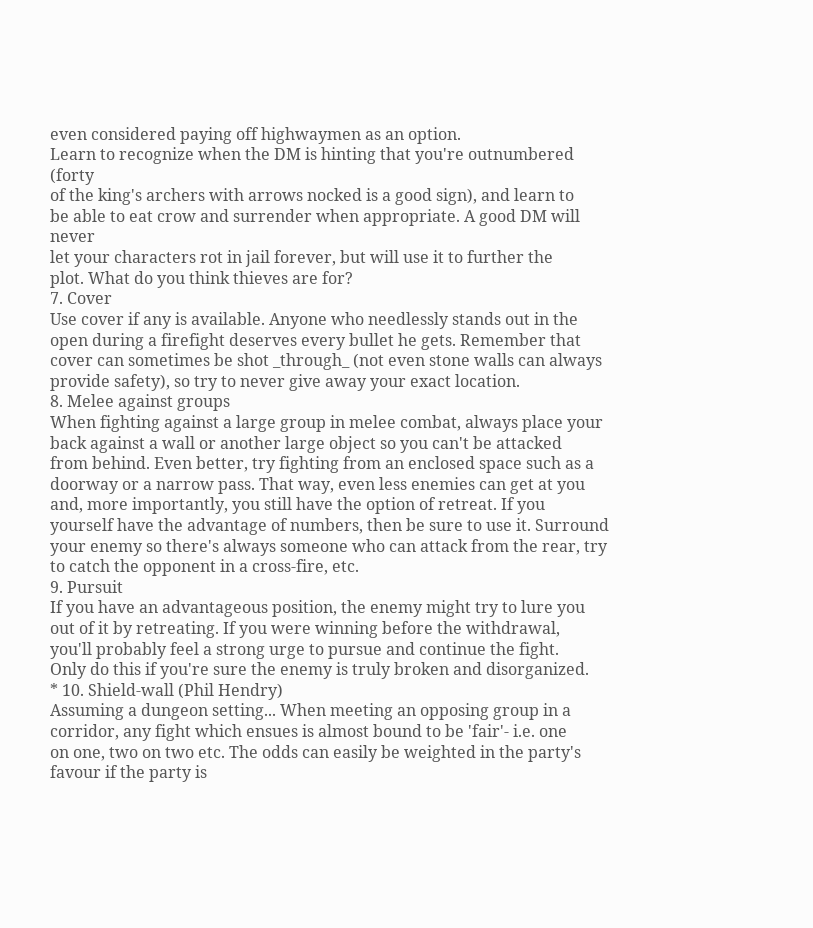even considered paying off highwaymen as an option.
Learn to recognize when the DM is hinting that you're outnumbered (forty
of the king's archers with arrows nocked is a good sign), and learn to
be able to eat crow and surrender when appropriate. A good DM will never
let your characters rot in jail forever, but will use it to further the
plot. What do you think thieves are for?
7. Cover
Use cover if any is available. Anyone who needlessly stands out in the
open during a firefight deserves every bullet he gets. Remember that
cover can sometimes be shot _through_ (not even stone walls can always
provide safety), so try to never give away your exact location.
8. Melee against groups
When fighting against a large group in melee combat, always place your
back against a wall or another large object so you can't be attacked
from behind. Even better, try fighting from an enclosed space such as a
doorway or a narrow pass. That way, even less enemies can get at you
and, more importantly, you still have the option of retreat. If you
yourself have the advantage of numbers, then be sure to use it. Surround
your enemy so there's always someone who can attack from the rear, try
to catch the opponent in a cross-fire, etc.
9. Pursuit
If you have an advantageous position, the enemy might try to lure you
out of it by retreating. If you were winning before the withdrawal,
you'll probably feel a strong urge to pursue and continue the fight.
Only do this if you're sure the enemy is truly broken and disorganized.
* 10. Shield-wall (Phil Hendry)
Assuming a dungeon setting... When meeting an opposing group in a
corridor, any fight which ensues is almost bound to be 'fair'- i.e. one
on one, two on two etc. The odds can easily be weighted in the party's
favour if the party is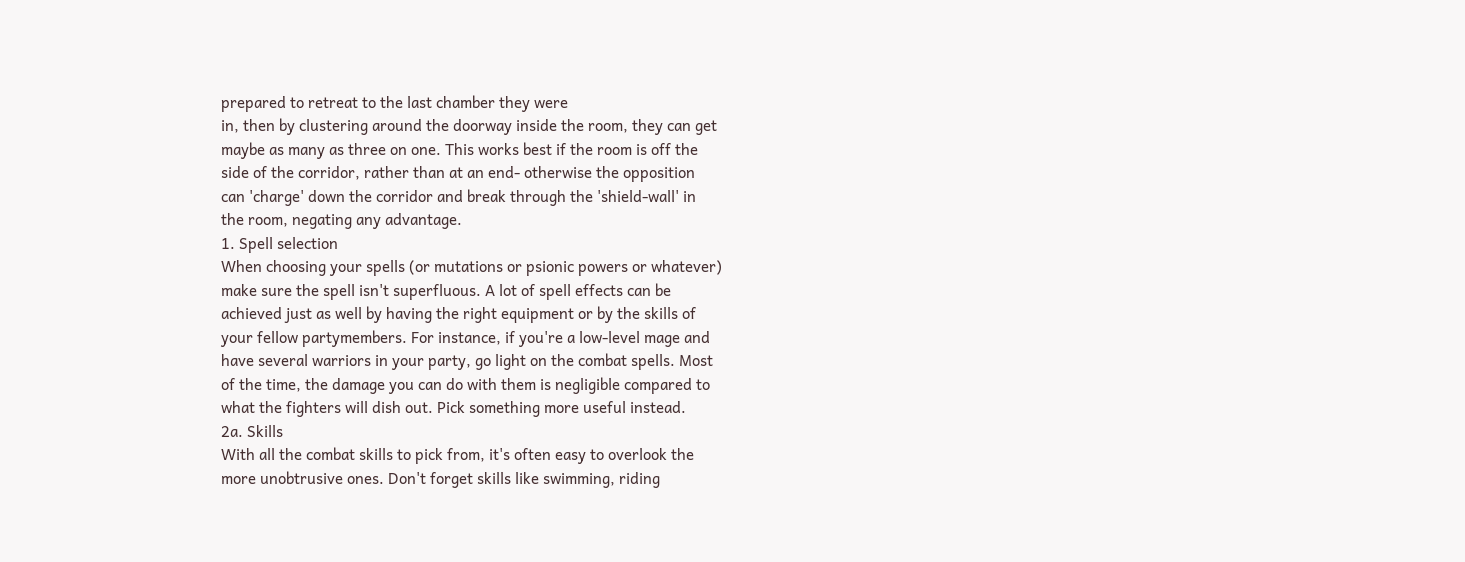prepared to retreat to the last chamber they were
in, then by clustering around the doorway inside the room, they can get
maybe as many as three on one. This works best if the room is off the
side of the corridor, rather than at an end- otherwise the opposition
can 'charge' down the corridor and break through the 'shield-wall' in
the room, negating any advantage.
1. Spell selection
When choosing your spells (or mutations or psionic powers or whatever)
make sure the spell isn't superfluous. A lot of spell effects can be
achieved just as well by having the right equipment or by the skills of
your fellow partymembers. For instance, if you're a low-level mage and
have several warriors in your party, go light on the combat spells. Most
of the time, the damage you can do with them is negligible compared to
what the fighters will dish out. Pick something more useful instead.
2a. Skills
With all the combat skills to pick from, it's often easy to overlook the
more unobtrusive ones. Don't forget skills like swimming, riding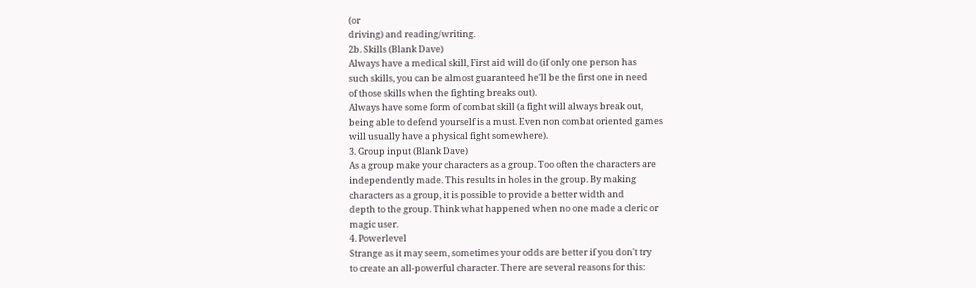(or
driving) and reading/writing.
2b. Skills (Blank Dave)
Always have a medical skill, First aid will do (if only one person has
such skills, you can be almost guaranteed he'll be the first one in need
of those skills when the fighting breaks out).
Always have some form of combat skill (a fight will always break out,
being able to defend yourself is a must. Even non combat oriented games
will usually have a physical fight somewhere).
3. Group input (Blank Dave)
As a group make your characters as a group. Too often the characters are
independently made. This results in holes in the group. By making
characters as a group, it is possible to provide a better width and
depth to the group. Think what happened when no one made a cleric or
magic user.
4. Powerlevel
Strange as it may seem, sometimes your odds are better if you don't try
to create an all-powerful character. There are several reasons for this: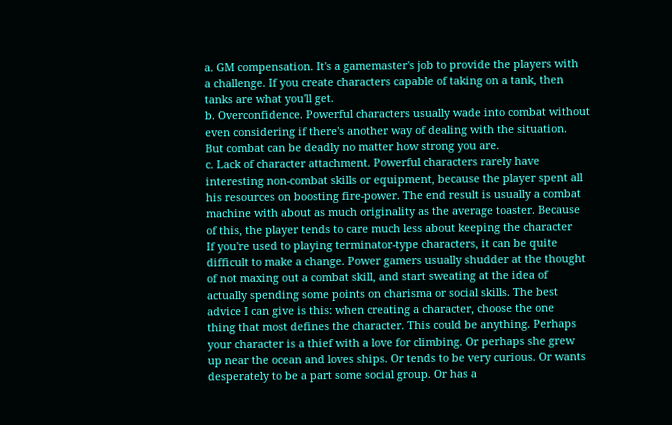a. GM compensation. It's a gamemaster's job to provide the players with
a challenge. If you create characters capable of taking on a tank, then
tanks are what you'll get.
b. Overconfidence. Powerful characters usually wade into combat without
even considering if there's another way of dealing with the situation.
But combat can be deadly no matter how strong you are.
c. Lack of character attachment. Powerful characters rarely have
interesting non-combat skills or equipment, because the player spent all
his resources on boosting fire-power. The end result is usually a combat
machine with about as much originality as the average toaster. Because
of this, the player tends to care much less about keeping the character
If you're used to playing terminator-type characters, it can be quite
difficult to make a change. Power gamers usually shudder at the thought
of not maxing out a combat skill, and start sweating at the idea of
actually spending some points on charisma or social skills. The best
advice I can give is this: when creating a character, choose the one
thing that most defines the character. This could be anything. Perhaps
your character is a thief with a love for climbing. Or perhaps she grew
up near the ocean and loves ships. Or tends to be very curious. Or wants
desperately to be a part some social group. Or has a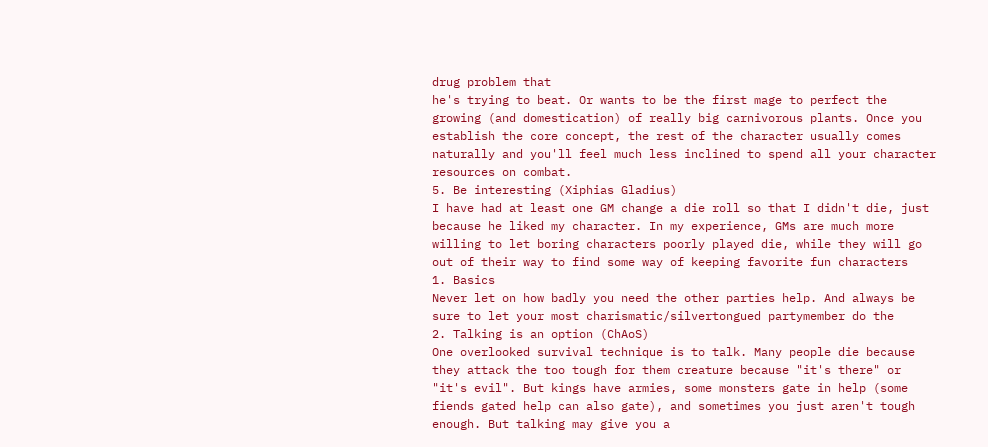drug problem that
he's trying to beat. Or wants to be the first mage to perfect the
growing (and domestication) of really big carnivorous plants. Once you
establish the core concept, the rest of the character usually comes
naturally and you'll feel much less inclined to spend all your character
resources on combat.
5. Be interesting (Xiphias Gladius)
I have had at least one GM change a die roll so that I didn't die, just
because he liked my character. In my experience, GMs are much more
willing to let boring characters poorly played die, while they will go
out of their way to find some way of keeping favorite fun characters
1. Basics
Never let on how badly you need the other parties help. And always be
sure to let your most charismatic/silvertongued partymember do the
2. Talking is an option (ChAoS)
One overlooked survival technique is to talk. Many people die because
they attack the too tough for them creature because "it's there" or
"it's evil". But kings have armies, some monsters gate in help (some
fiends gated help can also gate), and sometimes you just aren't tough
enough. But talking may give you a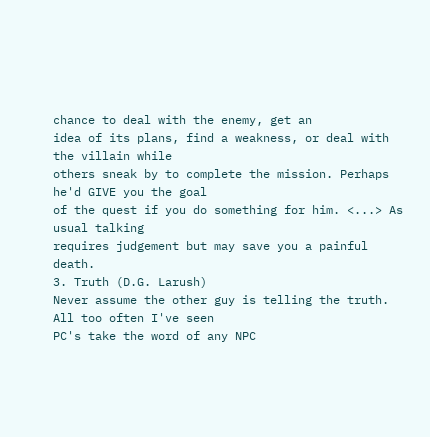chance to deal with the enemy, get an
idea of its plans, find a weakness, or deal with the villain while
others sneak by to complete the mission. Perhaps he'd GIVE you the goal
of the quest if you do something for him. <...> As usual talking
requires judgement but may save you a painful death.
3. Truth (D.G. Larush)
Never assume the other guy is telling the truth. All too often I've seen
PC's take the word of any NPC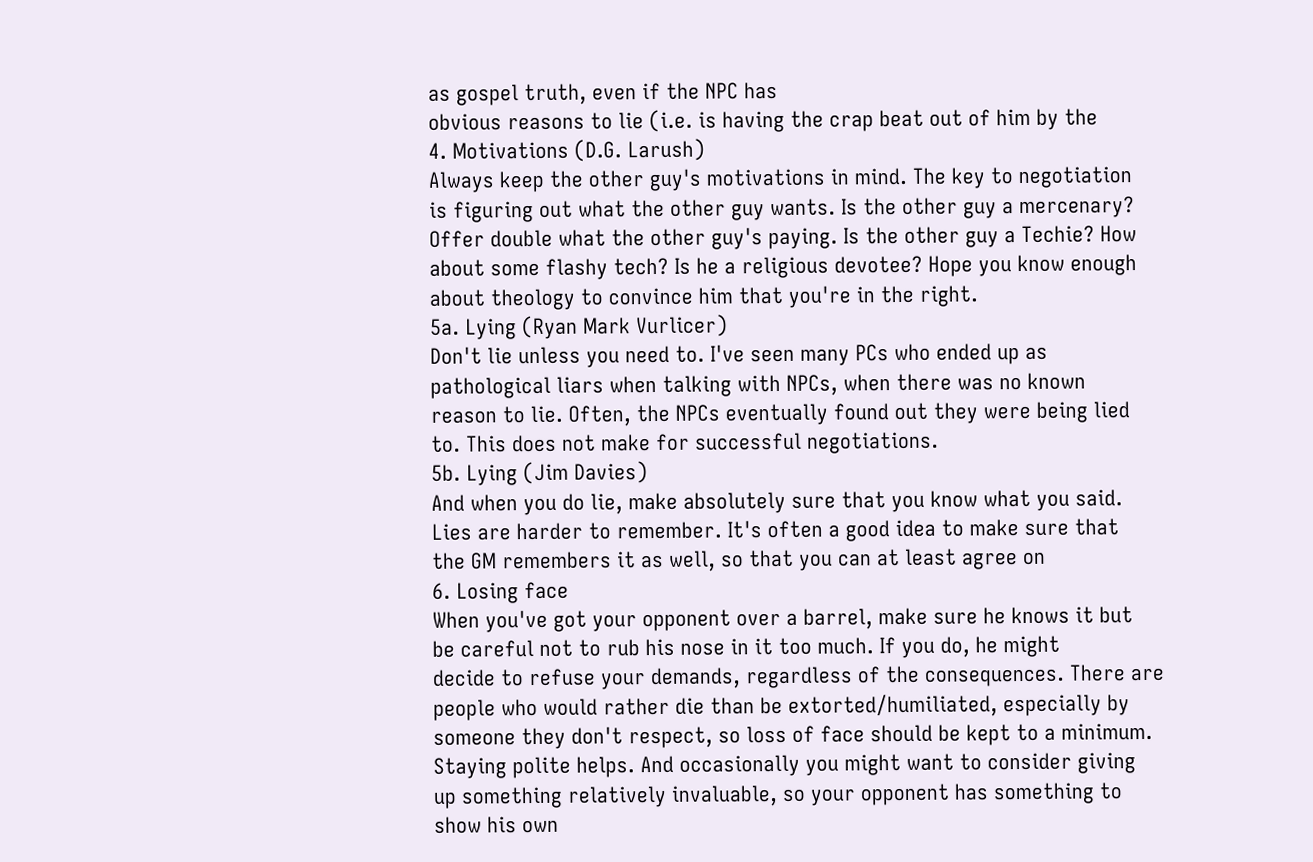as gospel truth, even if the NPC has
obvious reasons to lie (i.e. is having the crap beat out of him by the
4. Motivations (D.G. Larush)
Always keep the other guy's motivations in mind. The key to negotiation
is figuring out what the other guy wants. Is the other guy a mercenary?
Offer double what the other guy's paying. Is the other guy a Techie? How
about some flashy tech? Is he a religious devotee? Hope you know enough
about theology to convince him that you're in the right.
5a. Lying (Ryan Mark Vurlicer)
Don't lie unless you need to. I've seen many PCs who ended up as
pathological liars when talking with NPCs, when there was no known
reason to lie. Often, the NPCs eventually found out they were being lied
to. This does not make for successful negotiations.
5b. Lying (Jim Davies)
And when you do lie, make absolutely sure that you know what you said.
Lies are harder to remember. It's often a good idea to make sure that
the GM remembers it as well, so that you can at least agree on
6. Losing face
When you've got your opponent over a barrel, make sure he knows it but
be careful not to rub his nose in it too much. If you do, he might
decide to refuse your demands, regardless of the consequences. There are
people who would rather die than be extorted/humiliated, especially by
someone they don't respect, so loss of face should be kept to a minimum.
Staying polite helps. And occasionally you might want to consider giving
up something relatively invaluable, so your opponent has something to
show his own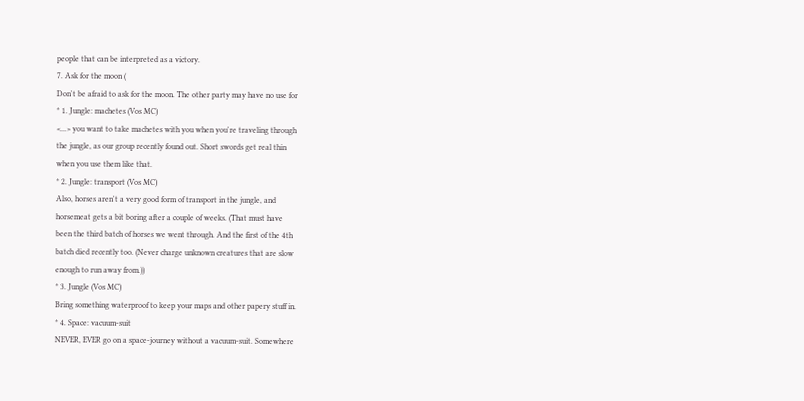people that can be interpreted as a victory.
7. Ask for the moon (
Don't be afraid to ask for the moon. The other party may have no use for
* 1. Jungle: machetes (Vos MC)
<...> you want to take machetes with you when you're traveling through
the jungle, as our group recently found out. Short swords get real thin
when you use them like that.
* 2. Jungle: transport (Vos MC)
Also, horses aren't a very good form of transport in the jungle, and
horsemeat gets a bit boring after a couple of weeks. (That must have
been the third batch of horses we went through. And the first of the 4th
batch died recently too. (Never charge unknown creatures that are slow
enough to run away from.))
* 3. Jungle (Vos MC)
Bring something waterproof to keep your maps and other papery stuff in.
* 4. Space: vacuum-suit
NEVER, EVER go on a space-journey without a vacuum-suit. Somewhere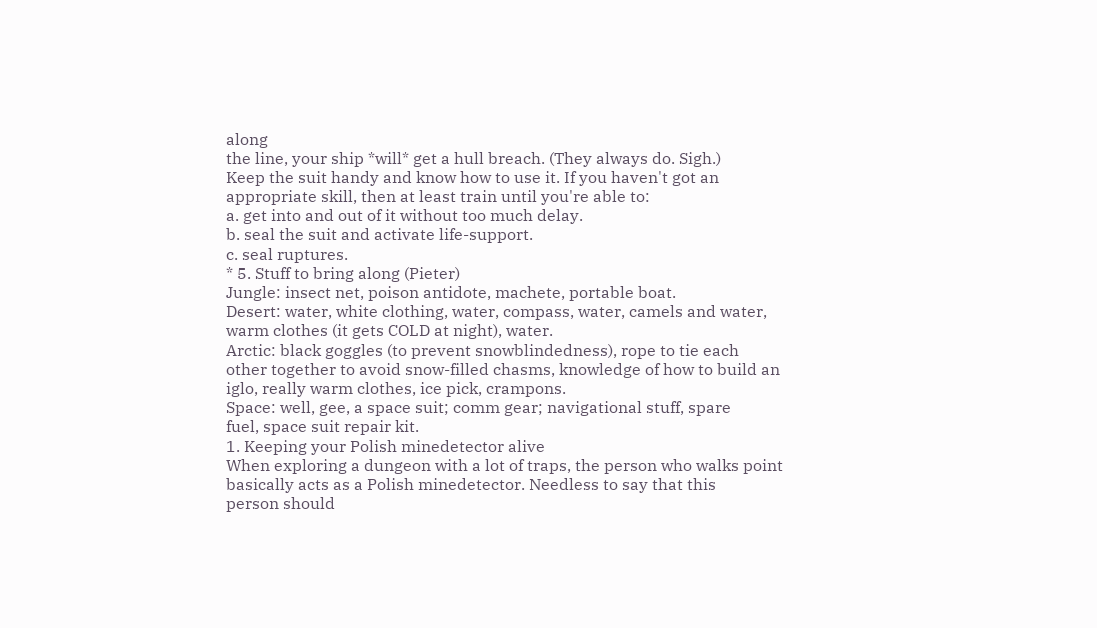along
the line, your ship *will* get a hull breach. (They always do. Sigh.)
Keep the suit handy and know how to use it. If you haven't got an
appropriate skill, then at least train until you're able to:
a. get into and out of it without too much delay.
b. seal the suit and activate life-support.
c. seal ruptures.
* 5. Stuff to bring along (Pieter)
Jungle: insect net, poison antidote, machete, portable boat.
Desert: water, white clothing, water, compass, water, camels and water,
warm clothes (it gets COLD at night), water.
Arctic: black goggles (to prevent snowblindedness), rope to tie each
other together to avoid snow-filled chasms, knowledge of how to build an
iglo, really warm clothes, ice pick, crampons.
Space: well, gee, a space suit; comm gear; navigational stuff, spare
fuel, space suit repair kit.
1. Keeping your Polish minedetector alive
When exploring a dungeon with a lot of traps, the person who walks point
basically acts as a Polish minedetector. Needless to say that this
person should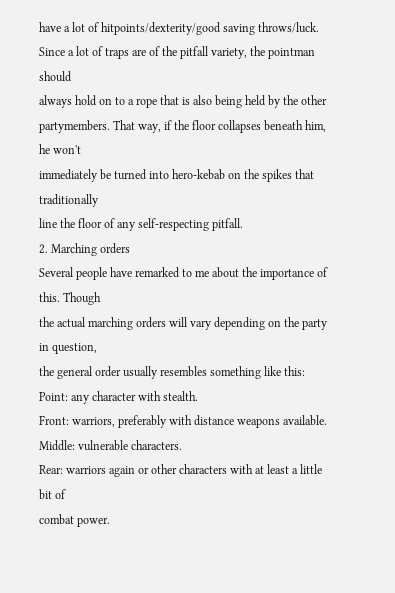have a lot of hitpoints/dexterity/good saving throws/luck.
Since a lot of traps are of the pitfall variety, the pointman should
always hold on to a rope that is also being held by the other
partymembers. That way, if the floor collapses beneath him, he won't
immediately be turned into hero-kebab on the spikes that traditionally
line the floor of any self-respecting pitfall.
2. Marching orders
Several people have remarked to me about the importance of this. Though
the actual marching orders will vary depending on the party in question,
the general order usually resembles something like this:
Point: any character with stealth.
Front: warriors, preferably with distance weapons available.
Middle: vulnerable characters.
Rear: warriors again or other characters with at least a little bit of
combat power.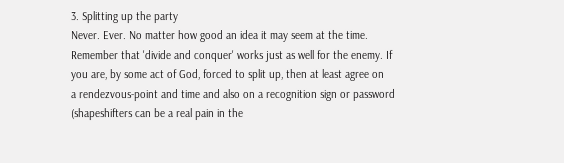3. Splitting up the party
Never. Ever. No matter how good an idea it may seem at the time.
Remember that 'divide and conquer' works just as well for the enemy. If
you are, by some act of God, forced to split up, then at least agree on
a rendezvous-point and time and also on a recognition sign or password
(shapeshifters can be a real pain in the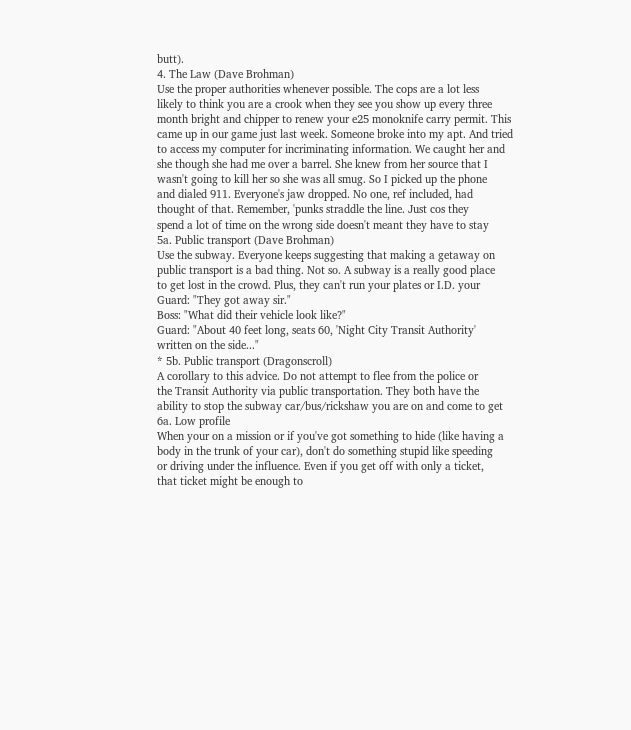butt).
4. The Law (Dave Brohman)
Use the proper authorities whenever possible. The cops are a lot less
likely to think you are a crook when they see you show up every three
month bright and chipper to renew your e25 monoknife carry permit. This
came up in our game just last week. Someone broke into my apt. And tried
to access my computer for incriminating information. We caught her and
she though she had me over a barrel. She knew from her source that I
wasn't going to kill her so she was all smug. So I picked up the phone
and dialed 911. Everyone's jaw dropped. No one, ref included, had
thought of that. Remember, 'punks straddle the line. Just cos they
spend a lot of time on the wrong side doesn't meant they have to stay
5a. Public transport (Dave Brohman)
Use the subway. Everyone keeps suggesting that making a getaway on
public transport is a bad thing. Not so. A subway is a really good place
to get lost in the crowd. Plus, they can't run your plates or I.D. your
Guard: "They got away sir."
Boss: "What did their vehicle look like?"
Guard: "About 40 feet long, seats 60, 'Night City Transit Authority'
written on the side..."
* 5b. Public transport (Dragonscroll)
A corollary to this advice. Do not attempt to flee from the police or
the Transit Authority via public transportation. They both have the
ability to stop the subway car/bus/rickshaw you are on and come to get
6a. Low profile
When your on a mission or if you've got something to hide (like having a
body in the trunk of your car), don't do something stupid like speeding
or driving under the influence. Even if you get off with only a ticket,
that ticket might be enough to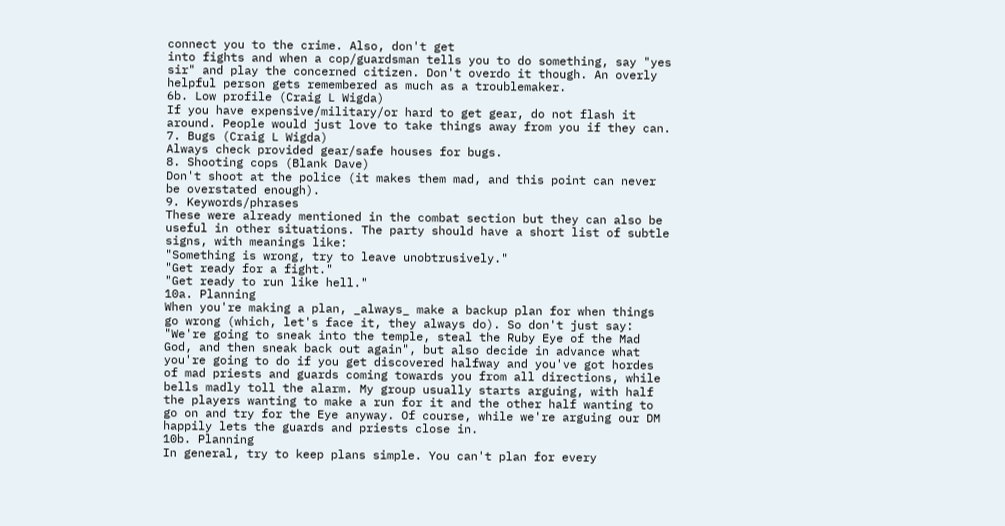connect you to the crime. Also, don't get
into fights and when a cop/guardsman tells you to do something, say "yes
sir" and play the concerned citizen. Don't overdo it though. An overly
helpful person gets remembered as much as a troublemaker.
6b. Low profile (Craig L Wigda)
If you have expensive/military/or hard to get gear, do not flash it
around. People would just love to take things away from you if they can.
7. Bugs (Craig L Wigda)
Always check provided gear/safe houses for bugs.
8. Shooting cops (Blank Dave)
Don't shoot at the police (it makes them mad, and this point can never
be overstated enough).
9. Keywords/phrases
These were already mentioned in the combat section but they can also be
useful in other situations. The party should have a short list of subtle
signs, with meanings like:
"Something is wrong, try to leave unobtrusively."
"Get ready for a fight."
"Get ready to run like hell."
10a. Planning
When you're making a plan, _always_ make a backup plan for when things
go wrong (which, let's face it, they always do). So don't just say:
"We're going to sneak into the temple, steal the Ruby Eye of the Mad
God, and then sneak back out again", but also decide in advance what
you're going to do if you get discovered halfway and you've got hordes
of mad priests and guards coming towards you from all directions, while
bells madly toll the alarm. My group usually starts arguing, with half
the players wanting to make a run for it and the other half wanting to
go on and try for the Eye anyway. Of course, while we're arguing our DM
happily lets the guards and priests close in.
10b. Planning
In general, try to keep plans simple. You can't plan for every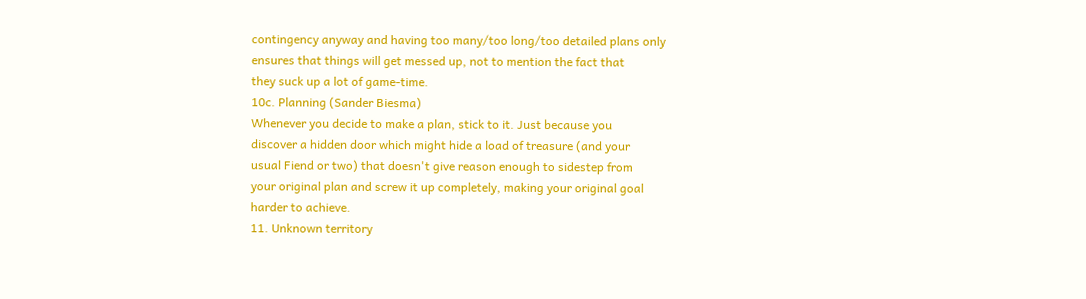contingency anyway and having too many/too long/too detailed plans only
ensures that things will get messed up, not to mention the fact that
they suck up a lot of game-time.
10c. Planning (Sander Biesma)
Whenever you decide to make a plan, stick to it. Just because you
discover a hidden door which might hide a load of treasure (and your
usual Fiend or two) that doesn't give reason enough to sidestep from
your original plan and screw it up completely, making your original goal
harder to achieve.
11. Unknown territory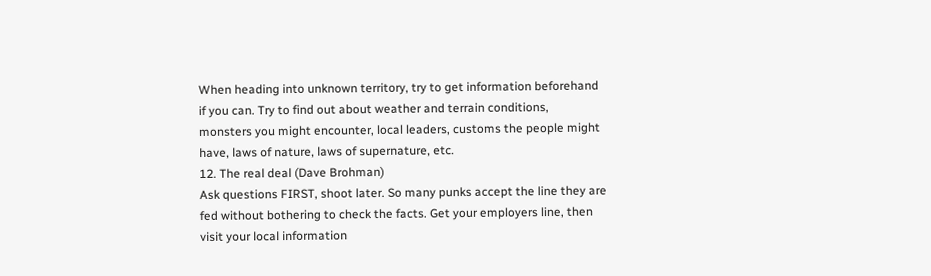When heading into unknown territory, try to get information beforehand
if you can. Try to find out about weather and terrain conditions,
monsters you might encounter, local leaders, customs the people might
have, laws of nature, laws of supernature, etc.
12. The real deal (Dave Brohman)
Ask questions FIRST, shoot later. So many punks accept the line they are
fed without bothering to check the facts. Get your employers line, then
visit your local information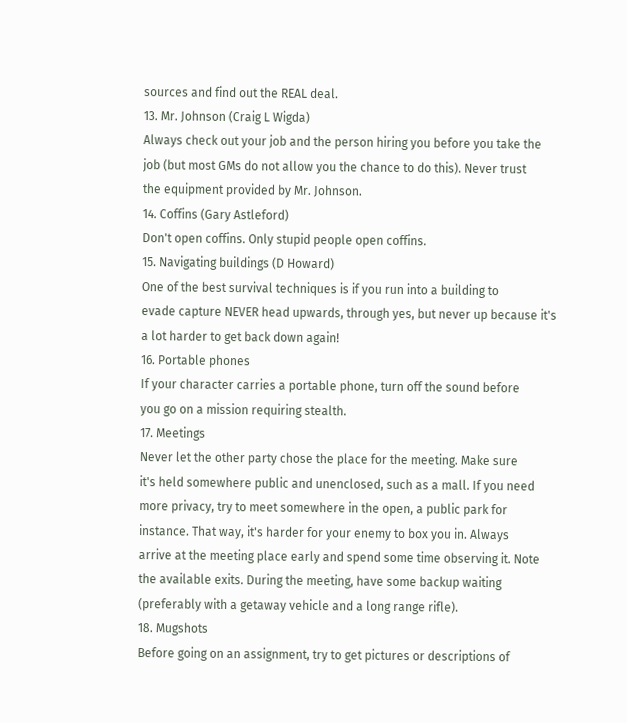sources and find out the REAL deal.
13. Mr. Johnson (Craig L Wigda)
Always check out your job and the person hiring you before you take the
job (but most GMs do not allow you the chance to do this). Never trust
the equipment provided by Mr. Johnson.
14. Coffins (Gary Astleford)
Don't open coffins. Only stupid people open coffins.
15. Navigating buildings (D Howard)
One of the best survival techniques is if you run into a building to
evade capture NEVER head upwards, through yes, but never up because it's
a lot harder to get back down again!
16. Portable phones
If your character carries a portable phone, turn off the sound before
you go on a mission requiring stealth.
17. Meetings
Never let the other party chose the place for the meeting. Make sure
it's held somewhere public and unenclosed, such as a mall. If you need
more privacy, try to meet somewhere in the open, a public park for
instance. That way, it's harder for your enemy to box you in. Always
arrive at the meeting place early and spend some time observing it. Note
the available exits. During the meeting, have some backup waiting
(preferably with a getaway vehicle and a long range rifle).
18. Mugshots
Before going on an assignment, try to get pictures or descriptions of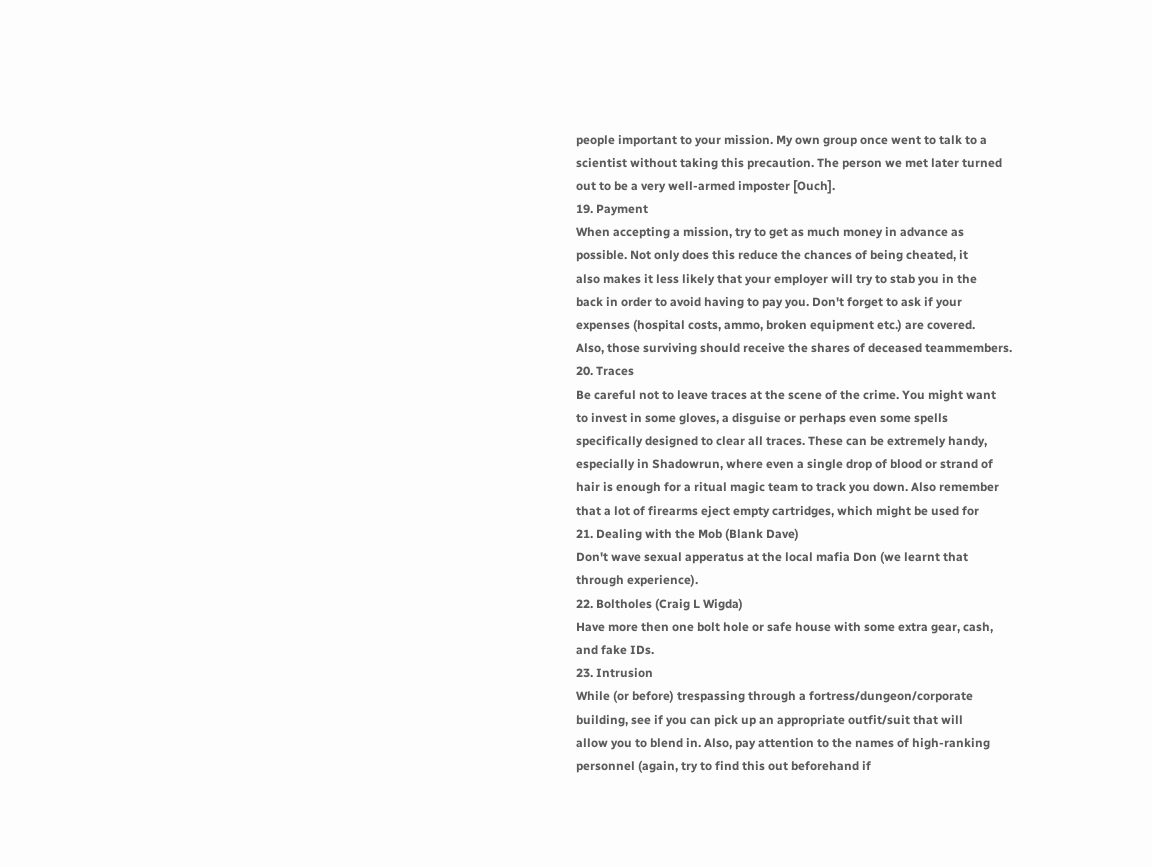people important to your mission. My own group once went to talk to a
scientist without taking this precaution. The person we met later turned
out to be a very well-armed imposter [Ouch].
19. Payment
When accepting a mission, try to get as much money in advance as
possible. Not only does this reduce the chances of being cheated, it
also makes it less likely that your employer will try to stab you in the
back in order to avoid having to pay you. Don't forget to ask if your
expenses (hospital costs, ammo, broken equipment etc.) are covered.
Also, those surviving should receive the shares of deceased teammembers.
20. Traces
Be careful not to leave traces at the scene of the crime. You might want
to invest in some gloves, a disguise or perhaps even some spells
specifically designed to clear all traces. These can be extremely handy,
especially in Shadowrun, where even a single drop of blood or strand of
hair is enough for a ritual magic team to track you down. Also remember
that a lot of firearms eject empty cartridges, which might be used for
21. Dealing with the Mob (Blank Dave)
Don't wave sexual apperatus at the local mafia Don (we learnt that
through experience).
22. Boltholes (Craig L Wigda)
Have more then one bolt hole or safe house with some extra gear, cash,
and fake IDs.
23. Intrusion
While (or before) trespassing through a fortress/dungeon/corporate
building, see if you can pick up an appropriate outfit/suit that will
allow you to blend in. Also, pay attention to the names of high-ranking
personnel (again, try to find this out beforehand if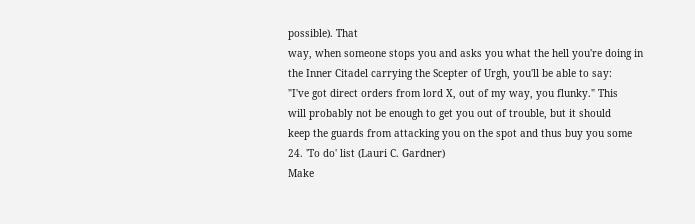possible). That
way, when someone stops you and asks you what the hell you're doing in
the Inner Citadel carrying the Scepter of Urgh, you'll be able to say:
"I've got direct orders from lord X, out of my way, you flunky." This
will probably not be enough to get you out of trouble, but it should
keep the guards from attacking you on the spot and thus buy you some
24. 'To do' list (Lauri C. Gardner)
Make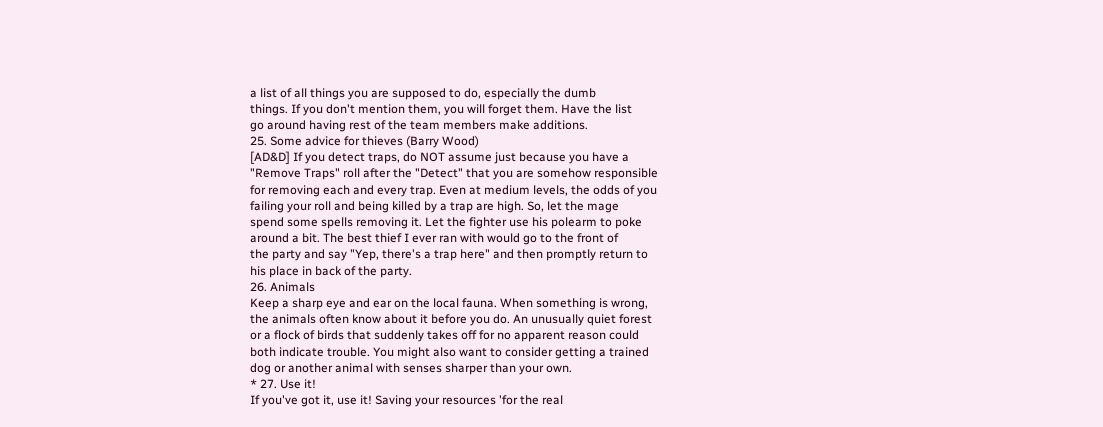a list of all things you are supposed to do, especially the dumb
things. If you don't mention them, you will forget them. Have the list
go around having rest of the team members make additions.
25. Some advice for thieves (Barry Wood)
[AD&D] If you detect traps, do NOT assume just because you have a
"Remove Traps" roll after the "Detect" that you are somehow responsible
for removing each and every trap. Even at medium levels, the odds of you
failing your roll and being killed by a trap are high. So, let the mage
spend some spells removing it. Let the fighter use his polearm to poke
around a bit. The best thief I ever ran with would go to the front of
the party and say "Yep, there's a trap here" and then promptly return to
his place in back of the party.
26. Animals
Keep a sharp eye and ear on the local fauna. When something is wrong,
the animals often know about it before you do. An unusually quiet forest
or a flock of birds that suddenly takes off for no apparent reason could
both indicate trouble. You might also want to consider getting a trained
dog or another animal with senses sharper than your own.
* 27. Use it!
If you've got it, use it! Saving your resources 'for the real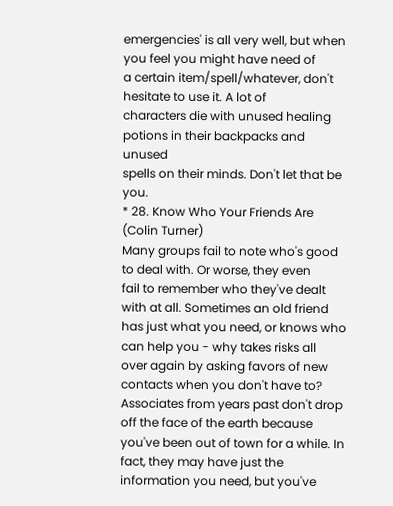emergencies' is all very well, but when you feel you might have need of
a certain item/spell/whatever, don't hesitate to use it. A lot of
characters die with unused healing potions in their backpacks and unused
spells on their minds. Don't let that be you.
* 28. Know Who Your Friends Are (Colin Turner)
Many groups fail to note who's good to deal with. Or worse, they even
fail to remember who they've dealt with at all. Sometimes an old friend
has just what you need, or knows who can help you - why takes risks all
over again by asking favors of new contacts when you don't have to?
Associates from years past don't drop off the face of the earth because
you've been out of town for a while. In fact, they may have just the
information you need, but you've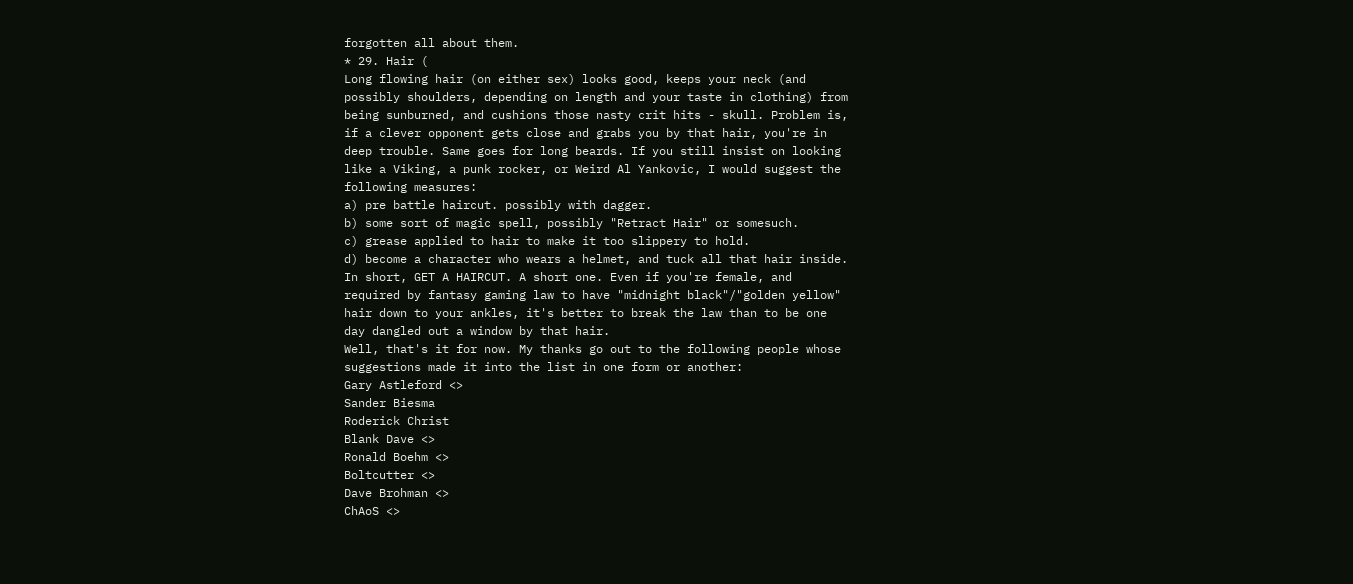forgotten all about them.
* 29. Hair (
Long flowing hair (on either sex) looks good, keeps your neck (and
possibly shoulders, depending on length and your taste in clothing) from
being sunburned, and cushions those nasty crit hits - skull. Problem is,
if a clever opponent gets close and grabs you by that hair, you're in
deep trouble. Same goes for long beards. If you still insist on looking
like a Viking, a punk rocker, or Weird Al Yankovic, I would suggest the
following measures:
a) pre battle haircut. possibly with dagger.
b) some sort of magic spell, possibly "Retract Hair" or somesuch.
c) grease applied to hair to make it too slippery to hold.
d) become a character who wears a helmet, and tuck all that hair inside.
In short, GET A HAIRCUT. A short one. Even if you're female, and
required by fantasy gaming law to have "midnight black"/"golden yellow"
hair down to your ankles, it's better to break the law than to be one
day dangled out a window by that hair.
Well, that's it for now. My thanks go out to the following people whose
suggestions made it into the list in one form or another:
Gary Astleford <>
Sander Biesma
Roderick Christ
Blank Dave <>
Ronald Boehm <>
Boltcutter <>
Dave Brohman <>
ChAoS <>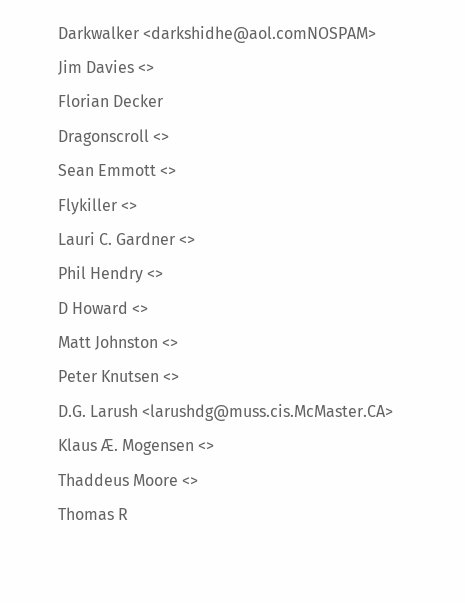Darkwalker <darkshidhe@aol.comNOSPAM>
Jim Davies <>
Florian Decker
Dragonscroll <>
Sean Emmott <>
Flykiller <>
Lauri C. Gardner <>
Phil Hendry <>
D Howard <>
Matt Johnston <>
Peter Knutsen <>
D.G. Larush <larushdg@muss.cis.McMaster.CA>
Klaus Æ. Mogensen <>
Thaddeus Moore <>
Thomas R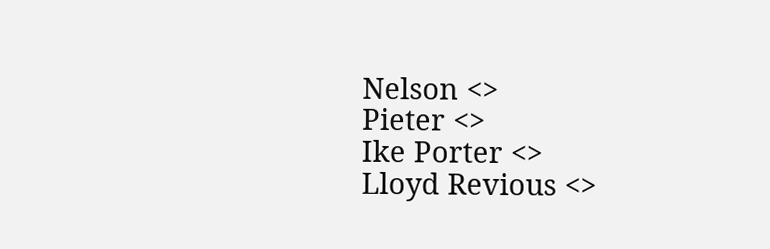Nelson <>
Pieter <>
Ike Porter <>
Lloyd Revious <>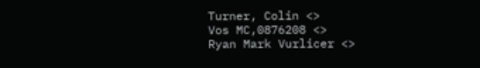Turner, Colin <>
Vos MC,0876208 <>
Ryan Mark Vurlicer <>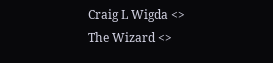Craig L Wigda <>
The Wizard <>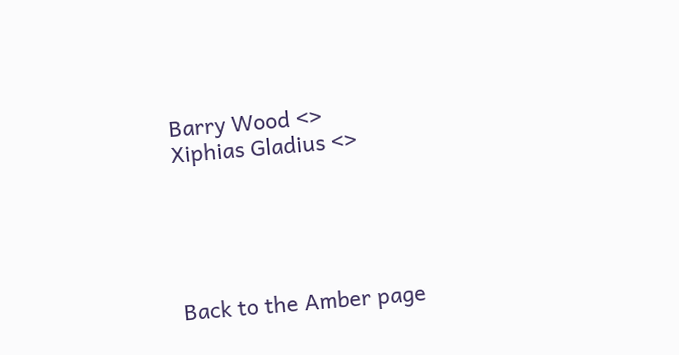Barry Wood <>
Xiphias Gladius <>





Back to the Amber page